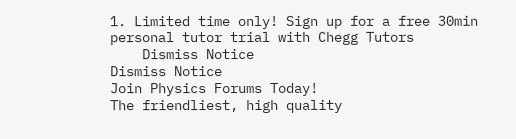1. Limited time only! Sign up for a free 30min personal tutor trial with Chegg Tutors
    Dismiss Notice
Dismiss Notice
Join Physics Forums Today!
The friendliest, high quality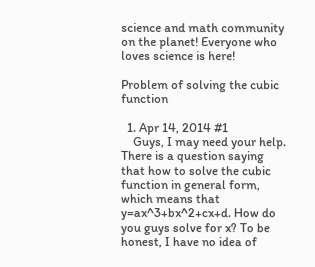science and math community on the planet! Everyone who loves science is here!

Problem of solving the cubic function

  1. Apr 14, 2014 #1
    Guys, I may need your help. There is a question saying that how to solve the cubic function in general form, which means that y=ax^3+bx^2+cx+d. How do you guys solve for x? To be honest, I have no idea of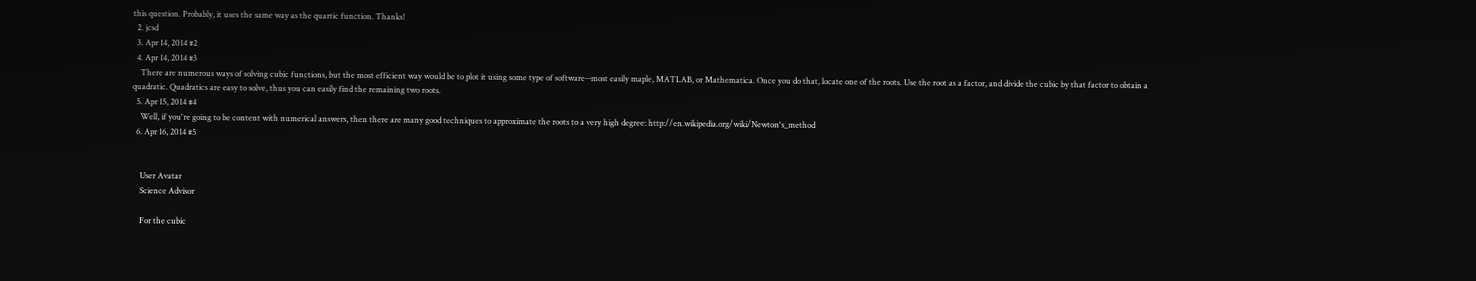this question. Probably, it uses the same way as the quartic function. Thanks!
  2. jcsd
  3. Apr 14, 2014 #2
  4. Apr 14, 2014 #3
    There are numerous ways of solving cubic functions, but the most efficient way would be to plot it using some type of software--most easily maple, MATLAB, or Mathematica. Once you do that, locate one of the roots. Use the root as a factor, and divide the cubic by that factor to obtain a quadratic. Quadratics are easy to solve, thus you can easily find the remaining two roots.
  5. Apr 15, 2014 #4
    Well, if you're going to be content with numerical answers, then there are many good techniques to approximate the roots to a very high degree: http://en.wikipedia.org/wiki/Newton's_method
  6. Apr 16, 2014 #5


    User Avatar
    Science Advisor

    For the cubic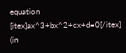equation [itex]ax^3+bx^2+cx+d=0[/itex] (in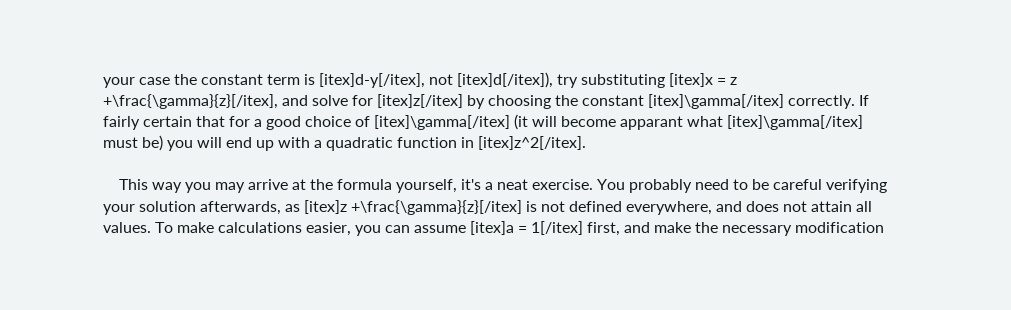your case the constant term is [itex]d-y[/itex], not [itex]d[/itex]), try substituting [itex]x = z +\frac{\gamma}{z}[/itex], and solve for [itex]z[/itex] by choosing the constant [itex]\gamma[/itex] correctly. If fairly certain that for a good choice of [itex]\gamma[/itex] (it will become apparant what [itex]\gamma[/itex] must be) you will end up with a quadratic function in [itex]z^2[/itex].

    This way you may arrive at the formula yourself, it's a neat exercise. You probably need to be careful verifying your solution afterwards, as [itex]z +\frac{\gamma}{z}[/itex] is not defined everywhere, and does not attain all values. To make calculations easier, you can assume [itex]a = 1[/itex] first, and make the necessary modification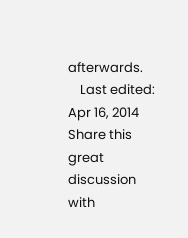afterwards.
    Last edited: Apr 16, 2014
Share this great discussion with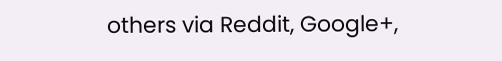others via Reddit, Google+,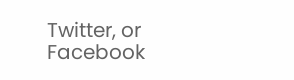Twitter, or Facebook